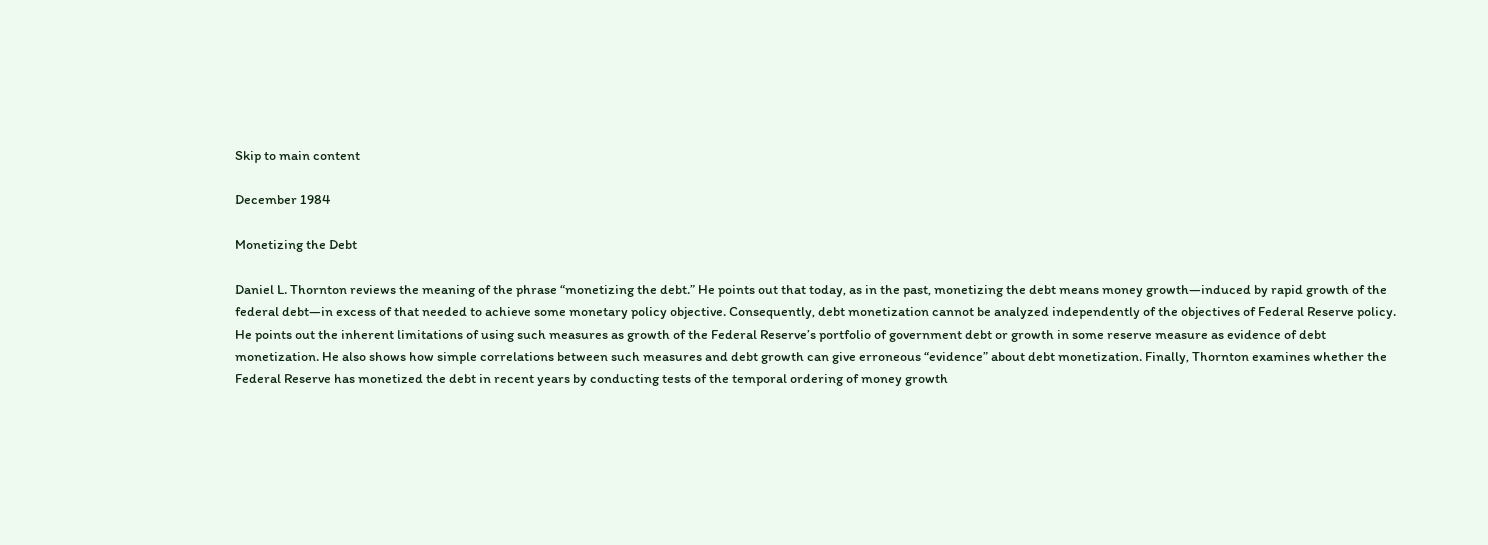Skip to main content

December 1984

Monetizing the Debt

Daniel L. Thornton reviews the meaning of the phrase “monetizing the debt.” He points out that today, as in the past, monetizing the debt means money growth—induced by rapid growth of the federal debt—in excess of that needed to achieve some monetary policy objective. Consequently, debt monetization cannot be analyzed independently of the objectives of Federal Reserve policy. He points out the inherent limitations of using such measures as growth of the Federal Reserve’s portfolio of government debt or growth in some reserve measure as evidence of debt monetization. He also shows how simple correlations between such measures and debt growth can give erroneous “evidence” about debt monetization. Finally, Thornton examines whether the Federal Reserve has monetized the debt in recent years by conducting tests of the temporal ordering of money growth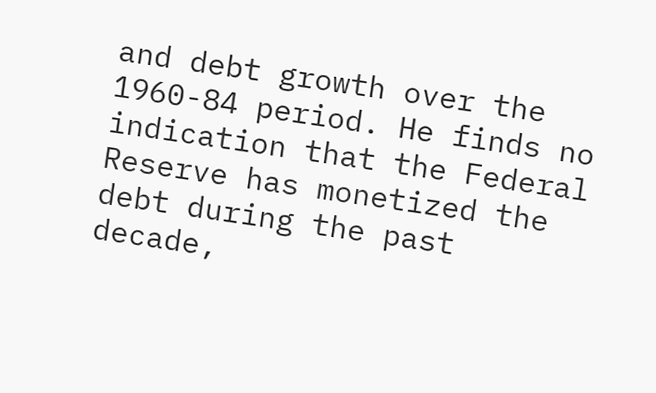and debt growth over the 1960-84 period. He finds no indication that the Federal Reserve has monetized the debt during the past decade,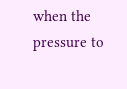when the pressure to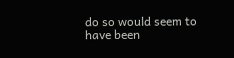do so would seem to have been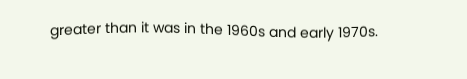greater than it was in the 1960s and early 1970s.